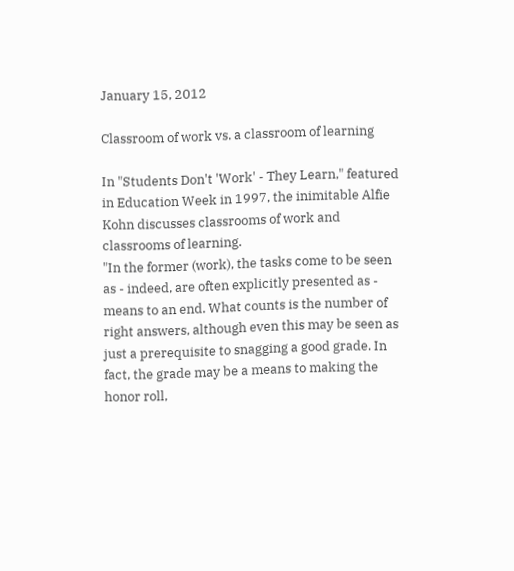January 15, 2012

Classroom of work vs. a classroom of learning

In "Students Don't 'Work' - They Learn," featured in Education Week in 1997, the inimitable Alfie Kohn discusses classrooms of work and classrooms of learning.
"In the former (work), the tasks come to be seen as - indeed, are often explicitly presented as - means to an end. What counts is the number of right answers, although even this may be seen as just a prerequisite to snagging a good grade. In fact, the grade may be a means to making the honor roll,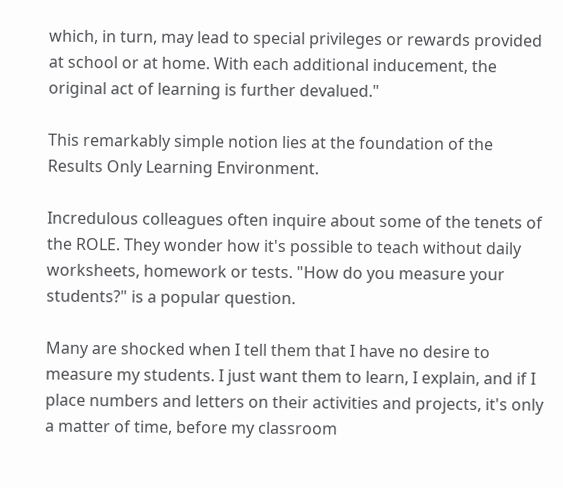which, in turn, may lead to special privileges or rewards provided at school or at home. With each additional inducement, the original act of learning is further devalued."

This remarkably simple notion lies at the foundation of the Results Only Learning Environment.

Incredulous colleagues often inquire about some of the tenets of the ROLE. They wonder how it's possible to teach without daily worksheets, homework or tests. "How do you measure your students?" is a popular question.

Many are shocked when I tell them that I have no desire to measure my students. I just want them to learn, I explain, and if I place numbers and letters on their activities and projects, it's only a matter of time, before my classroom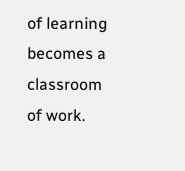of learning becomes a classroom of work.